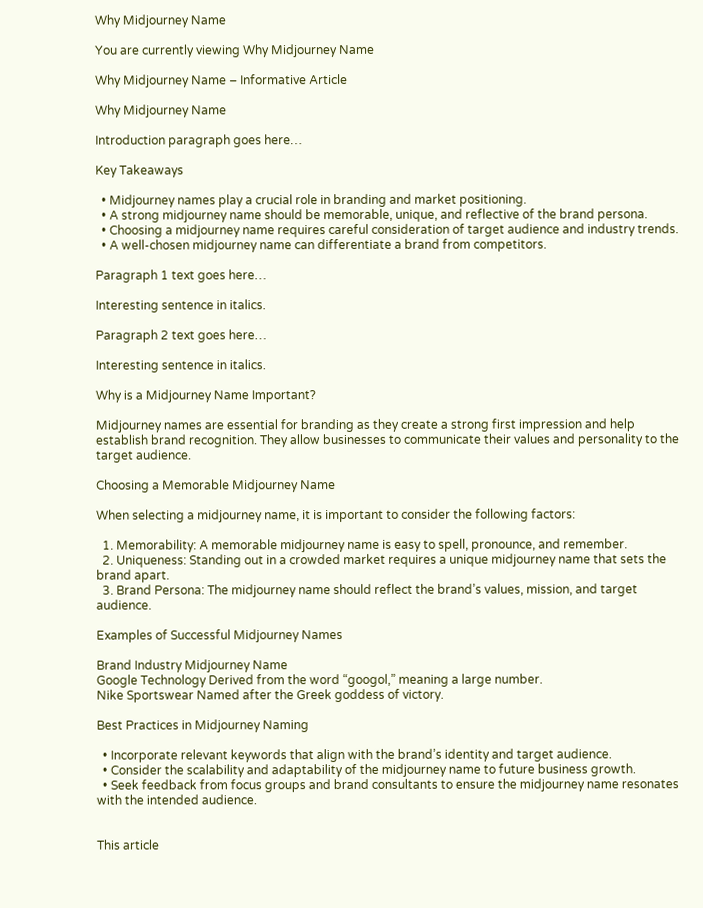Why Midjourney Name

You are currently viewing Why Midjourney Name

Why Midjourney Name – Informative Article

Why Midjourney Name

Introduction paragraph goes here…

Key Takeaways

  • Midjourney names play a crucial role in branding and market positioning.
  • A strong midjourney name should be memorable, unique, and reflective of the brand persona.
  • Choosing a midjourney name requires careful consideration of target audience and industry trends.
  • A well-chosen midjourney name can differentiate a brand from competitors.

Paragraph 1 text goes here…

Interesting sentence in italics.

Paragraph 2 text goes here…

Interesting sentence in italics.

Why is a Midjourney Name Important?

Midjourney names are essential for branding as they create a strong first impression and help establish brand recognition. They allow businesses to communicate their values and personality to the target audience.

Choosing a Memorable Midjourney Name

When selecting a midjourney name, it is important to consider the following factors:

  1. Memorability: A memorable midjourney name is easy to spell, pronounce, and remember.
  2. Uniqueness: Standing out in a crowded market requires a unique midjourney name that sets the brand apart.
  3. Brand Persona: The midjourney name should reflect the brand’s values, mission, and target audience.

Examples of Successful Midjourney Names

Brand Industry Midjourney Name
Google Technology Derived from the word “googol,” meaning a large number.
Nike Sportswear Named after the Greek goddess of victory.

Best Practices in Midjourney Naming

  • Incorporate relevant keywords that align with the brand’s identity and target audience.
  • Consider the scalability and adaptability of the midjourney name to future business growth.
  • Seek feedback from focus groups and brand consultants to ensure the midjourney name resonates with the intended audience.


This article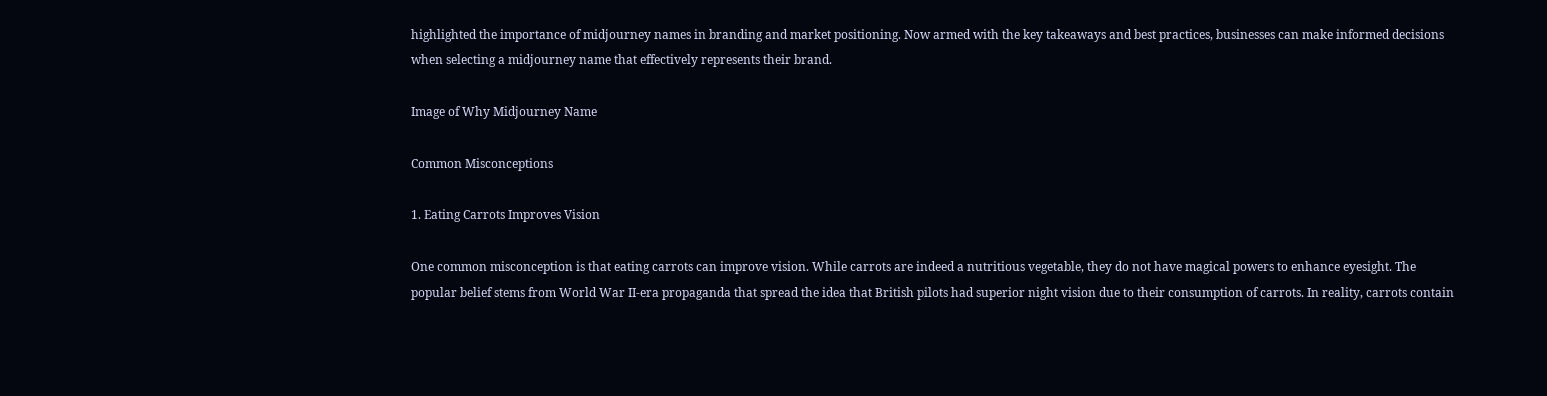highlighted the importance of midjourney names in branding and market positioning. Now armed with the key takeaways and best practices, businesses can make informed decisions when selecting a midjourney name that effectively represents their brand.

Image of Why Midjourney Name

Common Misconceptions

1. Eating Carrots Improves Vision

One common misconception is that eating carrots can improve vision. While carrots are indeed a nutritious vegetable, they do not have magical powers to enhance eyesight. The popular belief stems from World War II-era propaganda that spread the idea that British pilots had superior night vision due to their consumption of carrots. In reality, carrots contain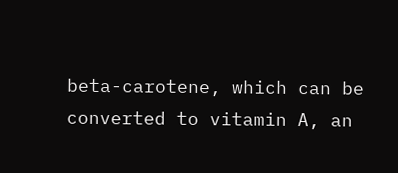beta-carotene, which can be converted to vitamin A, an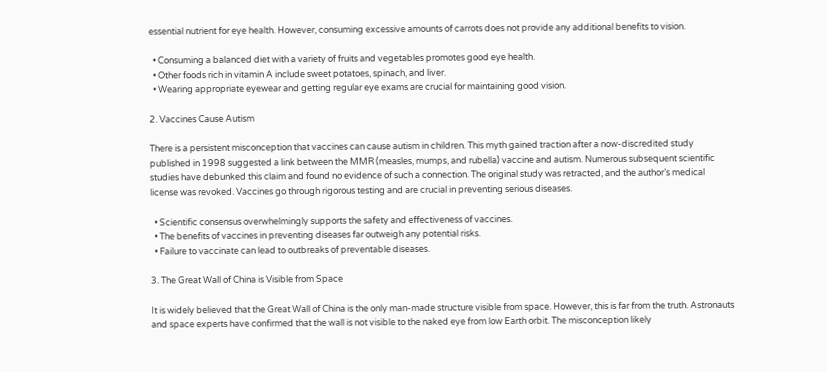essential nutrient for eye health. However, consuming excessive amounts of carrots does not provide any additional benefits to vision.

  • Consuming a balanced diet with a variety of fruits and vegetables promotes good eye health.
  • Other foods rich in vitamin A include sweet potatoes, spinach, and liver.
  • Wearing appropriate eyewear and getting regular eye exams are crucial for maintaining good vision.

2. Vaccines Cause Autism

There is a persistent misconception that vaccines can cause autism in children. This myth gained traction after a now-discredited study published in 1998 suggested a link between the MMR (measles, mumps, and rubella) vaccine and autism. Numerous subsequent scientific studies have debunked this claim and found no evidence of such a connection. The original study was retracted, and the author’s medical license was revoked. Vaccines go through rigorous testing and are crucial in preventing serious diseases.

  • Scientific consensus overwhelmingly supports the safety and effectiveness of vaccines.
  • The benefits of vaccines in preventing diseases far outweigh any potential risks.
  • Failure to vaccinate can lead to outbreaks of preventable diseases.

3. The Great Wall of China is Visible from Space

It is widely believed that the Great Wall of China is the only man-made structure visible from space. However, this is far from the truth. Astronauts and space experts have confirmed that the wall is not visible to the naked eye from low Earth orbit. The misconception likely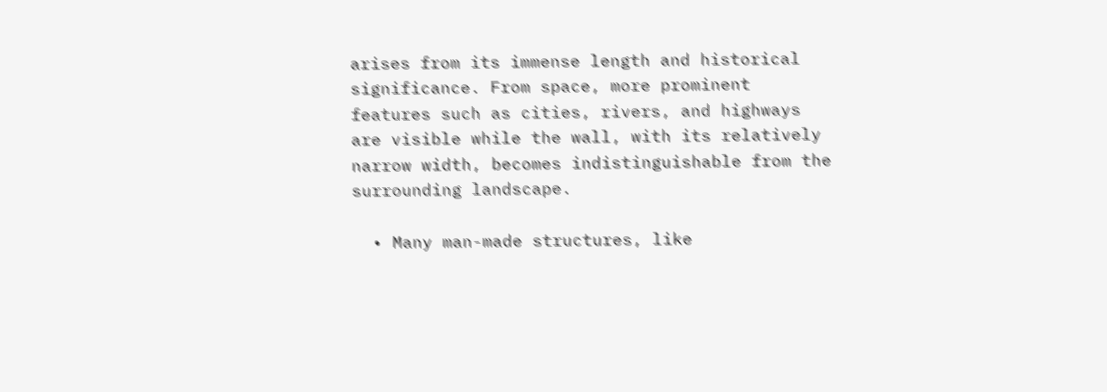arises from its immense length and historical significance. From space, more prominent features such as cities, rivers, and highways are visible while the wall, with its relatively narrow width, becomes indistinguishable from the surrounding landscape.

  • Many man-made structures, like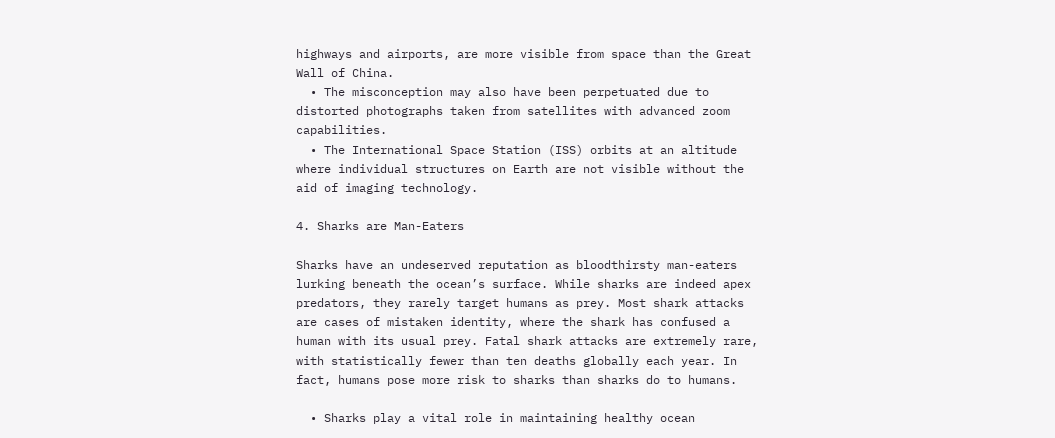highways and airports, are more visible from space than the Great Wall of China.
  • The misconception may also have been perpetuated due to distorted photographs taken from satellites with advanced zoom capabilities.
  • The International Space Station (ISS) orbits at an altitude where individual structures on Earth are not visible without the aid of imaging technology.

4. Sharks are Man-Eaters

Sharks have an undeserved reputation as bloodthirsty man-eaters lurking beneath the ocean’s surface. While sharks are indeed apex predators, they rarely target humans as prey. Most shark attacks are cases of mistaken identity, where the shark has confused a human with its usual prey. Fatal shark attacks are extremely rare, with statistically fewer than ten deaths globally each year. In fact, humans pose more risk to sharks than sharks do to humans.

  • Sharks play a vital role in maintaining healthy ocean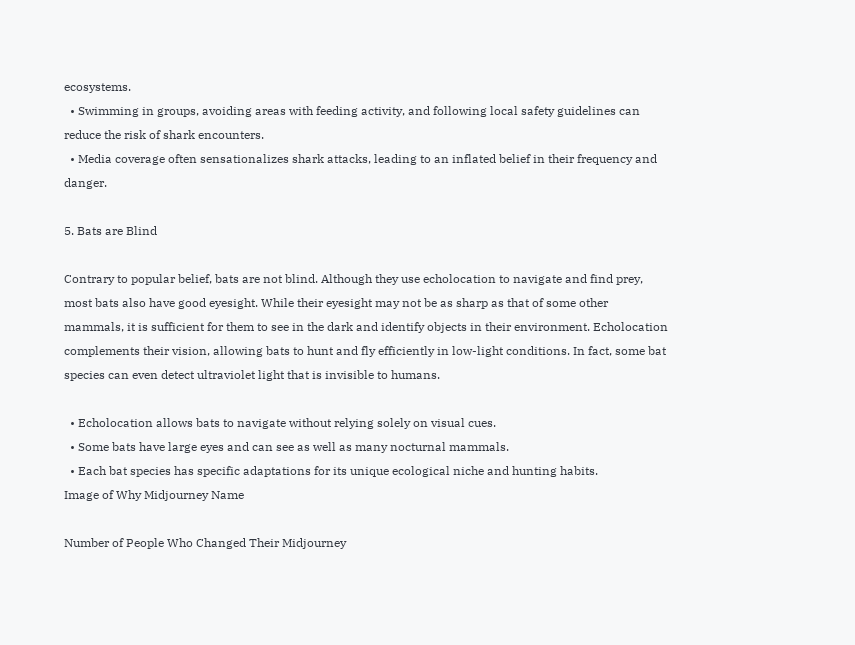ecosystems.
  • Swimming in groups, avoiding areas with feeding activity, and following local safety guidelines can reduce the risk of shark encounters.
  • Media coverage often sensationalizes shark attacks, leading to an inflated belief in their frequency and danger.

5. Bats are Blind

Contrary to popular belief, bats are not blind. Although they use echolocation to navigate and find prey, most bats also have good eyesight. While their eyesight may not be as sharp as that of some other mammals, it is sufficient for them to see in the dark and identify objects in their environment. Echolocation complements their vision, allowing bats to hunt and fly efficiently in low-light conditions. In fact, some bat species can even detect ultraviolet light that is invisible to humans.

  • Echolocation allows bats to navigate without relying solely on visual cues.
  • Some bats have large eyes and can see as well as many nocturnal mammals.
  • Each bat species has specific adaptations for its unique ecological niche and hunting habits.
Image of Why Midjourney Name

Number of People Who Changed Their Midjourney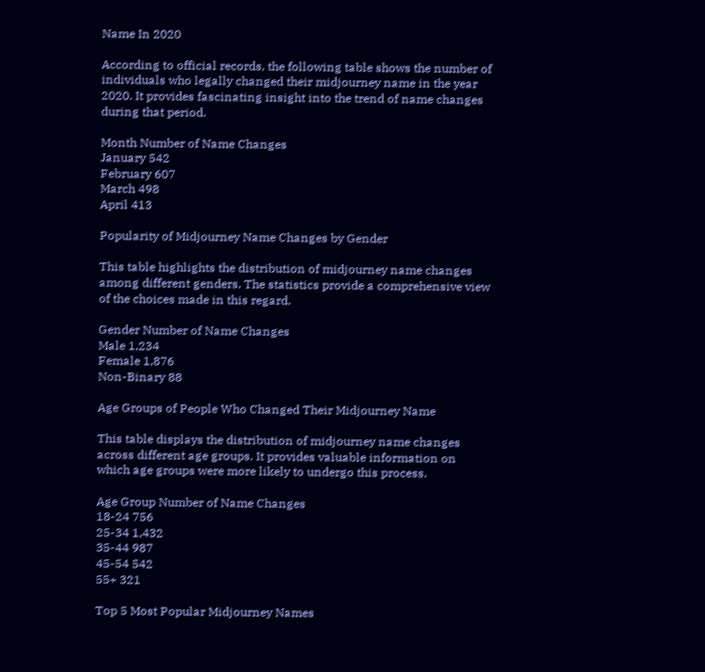Name In 2020

According to official records, the following table shows the number of individuals who legally changed their midjourney name in the year 2020. It provides fascinating insight into the trend of name changes during that period.

Month Number of Name Changes
January 542
February 607
March 498
April 413

Popularity of Midjourney Name Changes by Gender

This table highlights the distribution of midjourney name changes among different genders. The statistics provide a comprehensive view of the choices made in this regard.

Gender Number of Name Changes
Male 1,234
Female 1,876
Non-Binary 88

Age Groups of People Who Changed Their Midjourney Name

This table displays the distribution of midjourney name changes across different age groups. It provides valuable information on which age groups were more likely to undergo this process.

Age Group Number of Name Changes
18-24 756
25-34 1,432
35-44 987
45-54 542
55+ 321

Top 5 Most Popular Midjourney Names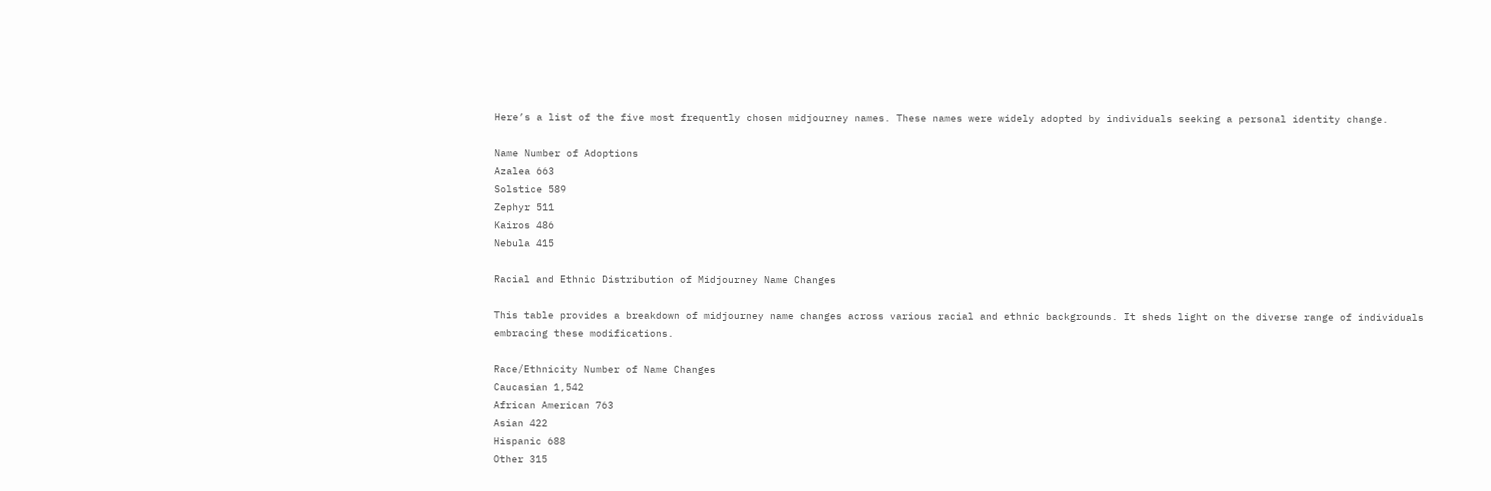Here’s a list of the five most frequently chosen midjourney names. These names were widely adopted by individuals seeking a personal identity change.

Name Number of Adoptions
Azalea 663
Solstice 589
Zephyr 511
Kairos 486
Nebula 415

Racial and Ethnic Distribution of Midjourney Name Changes

This table provides a breakdown of midjourney name changes across various racial and ethnic backgrounds. It sheds light on the diverse range of individuals embracing these modifications.

Race/Ethnicity Number of Name Changes
Caucasian 1,542
African American 763
Asian 422
Hispanic 688
Other 315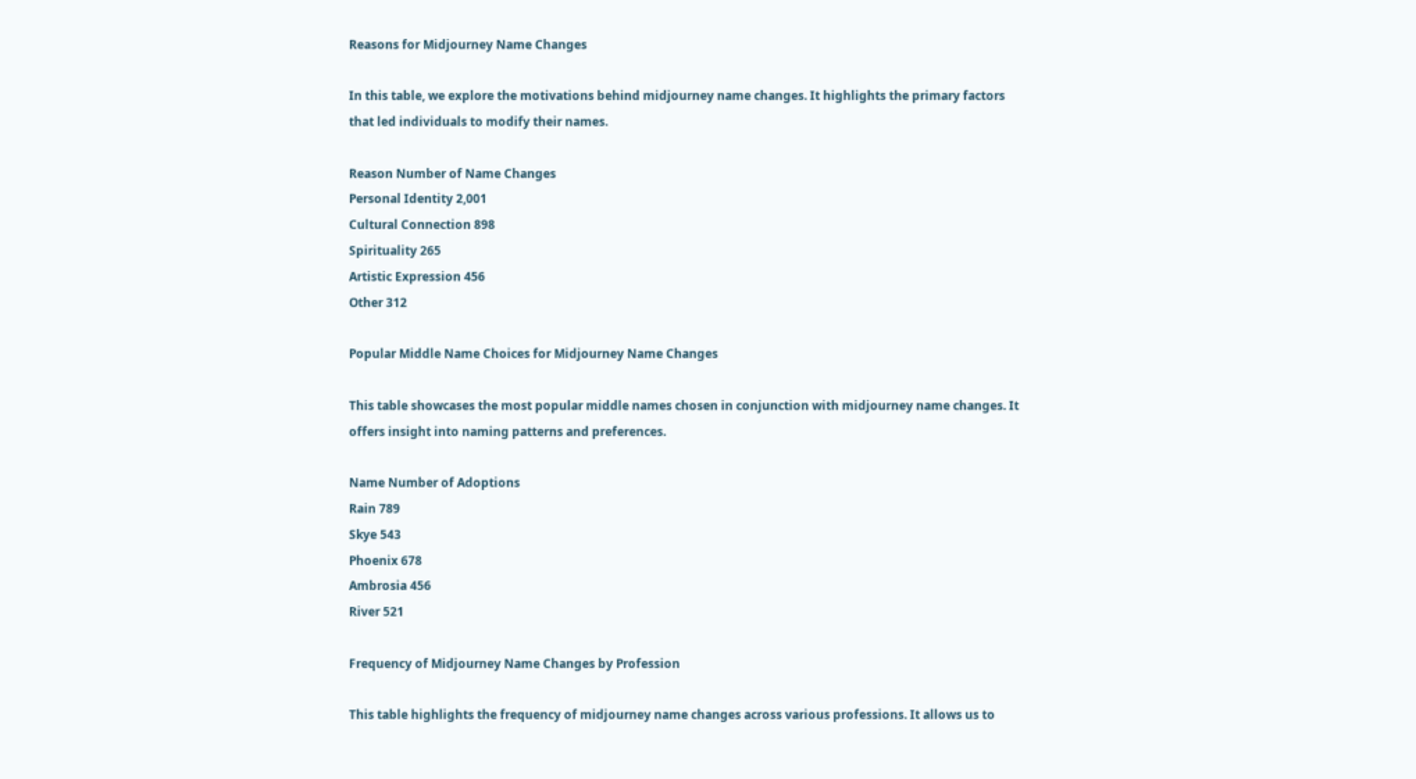Reasons for Midjourney Name Changes

In this table, we explore the motivations behind midjourney name changes. It highlights the primary factors that led individuals to modify their names.

Reason Number of Name Changes
Personal Identity 2,001
Cultural Connection 898
Spirituality 265
Artistic Expression 456
Other 312

Popular Middle Name Choices for Midjourney Name Changes

This table showcases the most popular middle names chosen in conjunction with midjourney name changes. It offers insight into naming patterns and preferences.

Name Number of Adoptions
Rain 789
Skye 543
Phoenix 678
Ambrosia 456
River 521

Frequency of Midjourney Name Changes by Profession

This table highlights the frequency of midjourney name changes across various professions. It allows us to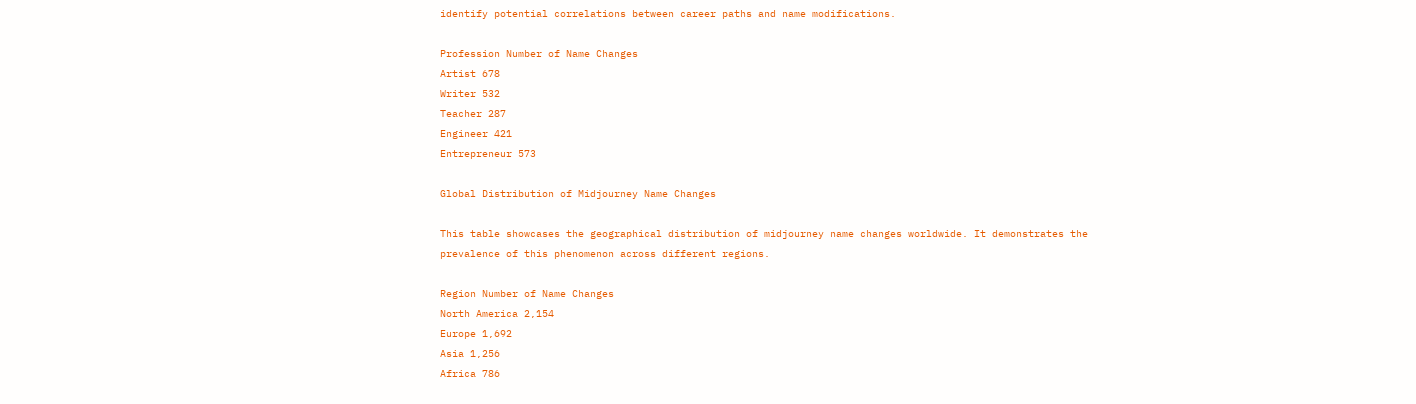identify potential correlations between career paths and name modifications.

Profession Number of Name Changes
Artist 678
Writer 532
Teacher 287
Engineer 421
Entrepreneur 573

Global Distribution of Midjourney Name Changes

This table showcases the geographical distribution of midjourney name changes worldwide. It demonstrates the prevalence of this phenomenon across different regions.

Region Number of Name Changes
North America 2,154
Europe 1,692
Asia 1,256
Africa 786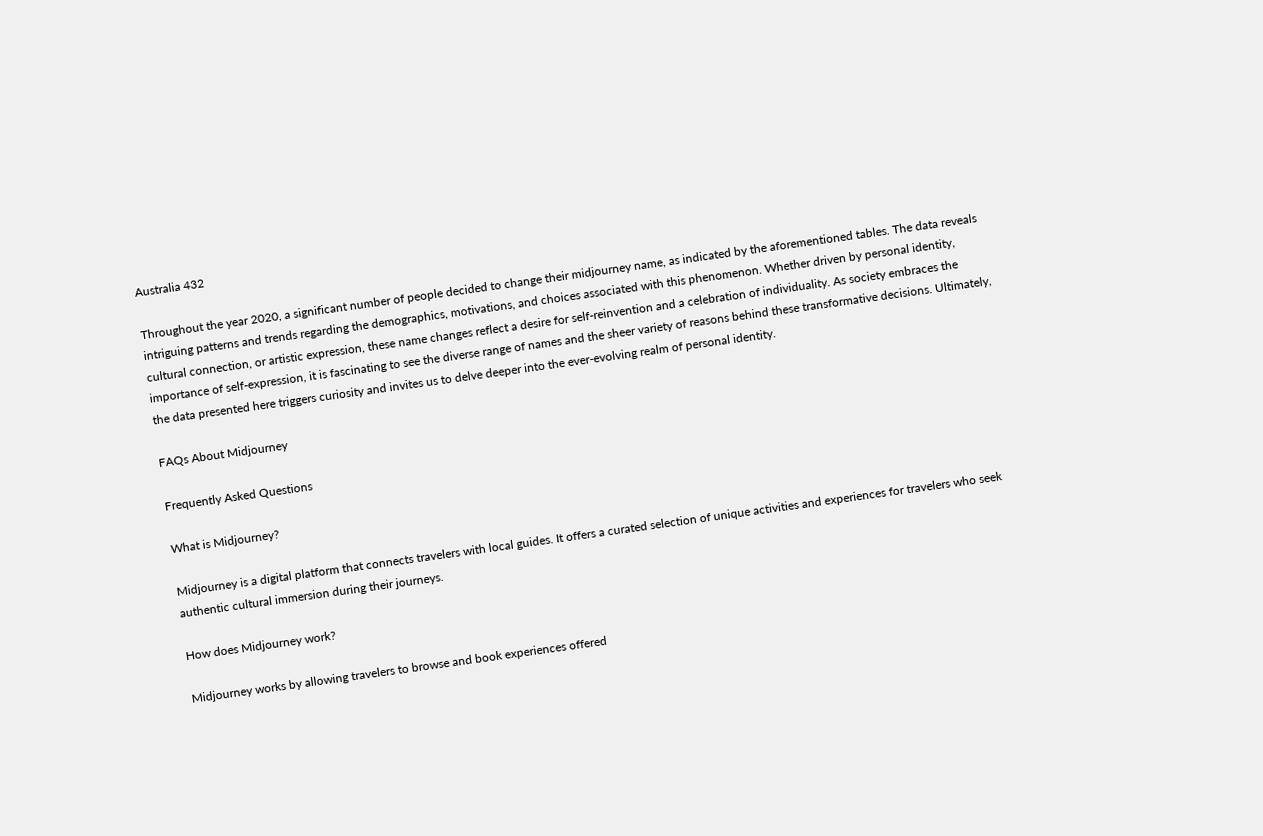Australia 432

Throughout the year 2020, a significant number of people decided to change their midjourney name, as indicated by the aforementioned tables. The data reveals intriguing patterns and trends regarding the demographics, motivations, and choices associated with this phenomenon. Whether driven by personal identity, cultural connection, or artistic expression, these name changes reflect a desire for self-reinvention and a celebration of individuality. As society embraces the importance of self-expression, it is fascinating to see the diverse range of names and the sheer variety of reasons behind these transformative decisions. Ultimately, the data presented here triggers curiosity and invites us to delve deeper into the ever-evolving realm of personal identity.

FAQs About Midjourney

Frequently Asked Questions

What is Midjourney?

Midjourney is a digital platform that connects travelers with local guides. It offers a curated selection of unique activities and experiences for travelers who seek authentic cultural immersion during their journeys.

How does Midjourney work?

Midjourney works by allowing travelers to browse and book experiences offered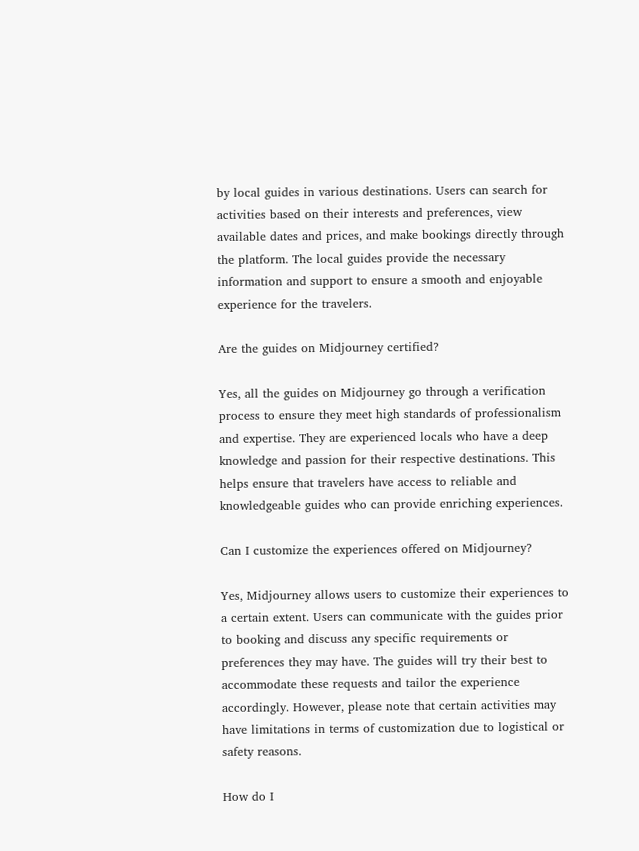by local guides in various destinations. Users can search for activities based on their interests and preferences, view available dates and prices, and make bookings directly through the platform. The local guides provide the necessary information and support to ensure a smooth and enjoyable experience for the travelers.

Are the guides on Midjourney certified?

Yes, all the guides on Midjourney go through a verification process to ensure they meet high standards of professionalism and expertise. They are experienced locals who have a deep knowledge and passion for their respective destinations. This helps ensure that travelers have access to reliable and knowledgeable guides who can provide enriching experiences.

Can I customize the experiences offered on Midjourney?

Yes, Midjourney allows users to customize their experiences to a certain extent. Users can communicate with the guides prior to booking and discuss any specific requirements or preferences they may have. The guides will try their best to accommodate these requests and tailor the experience accordingly. However, please note that certain activities may have limitations in terms of customization due to logistical or safety reasons.

How do I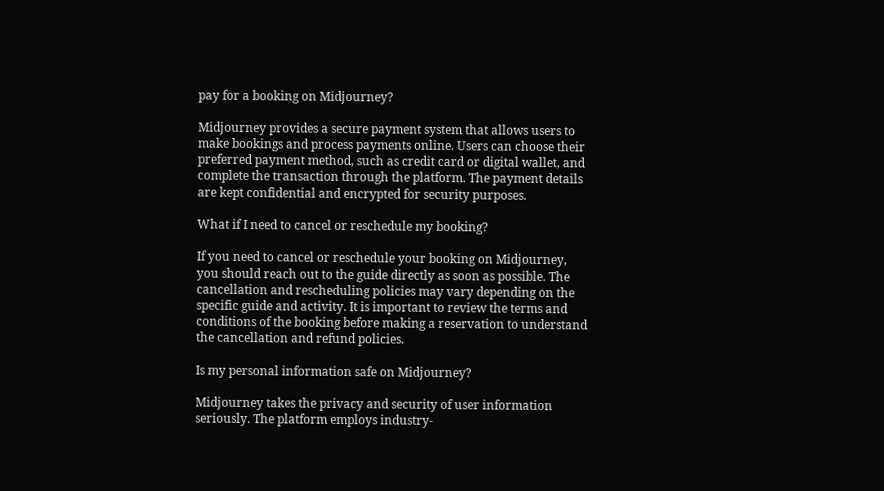pay for a booking on Midjourney?

Midjourney provides a secure payment system that allows users to make bookings and process payments online. Users can choose their preferred payment method, such as credit card or digital wallet, and complete the transaction through the platform. The payment details are kept confidential and encrypted for security purposes.

What if I need to cancel or reschedule my booking?

If you need to cancel or reschedule your booking on Midjourney, you should reach out to the guide directly as soon as possible. The cancellation and rescheduling policies may vary depending on the specific guide and activity. It is important to review the terms and conditions of the booking before making a reservation to understand the cancellation and refund policies.

Is my personal information safe on Midjourney?

Midjourney takes the privacy and security of user information seriously. The platform employs industry-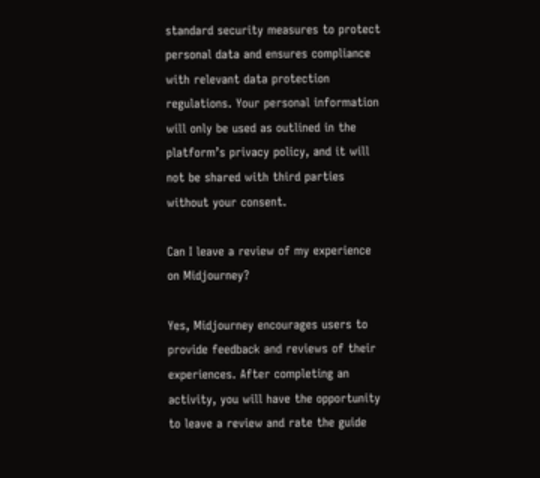standard security measures to protect personal data and ensures compliance with relevant data protection regulations. Your personal information will only be used as outlined in the platform’s privacy policy, and it will not be shared with third parties without your consent.

Can I leave a review of my experience on Midjourney?

Yes, Midjourney encourages users to provide feedback and reviews of their experiences. After completing an activity, you will have the opportunity to leave a review and rate the guide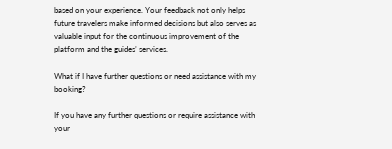based on your experience. Your feedback not only helps future travelers make informed decisions but also serves as valuable input for the continuous improvement of the platform and the guides’ services.

What if I have further questions or need assistance with my booking?

If you have any further questions or require assistance with your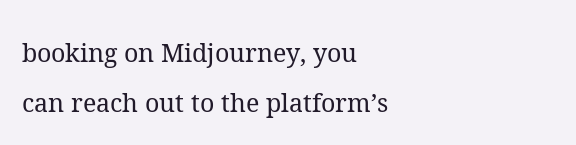booking on Midjourney, you can reach out to the platform’s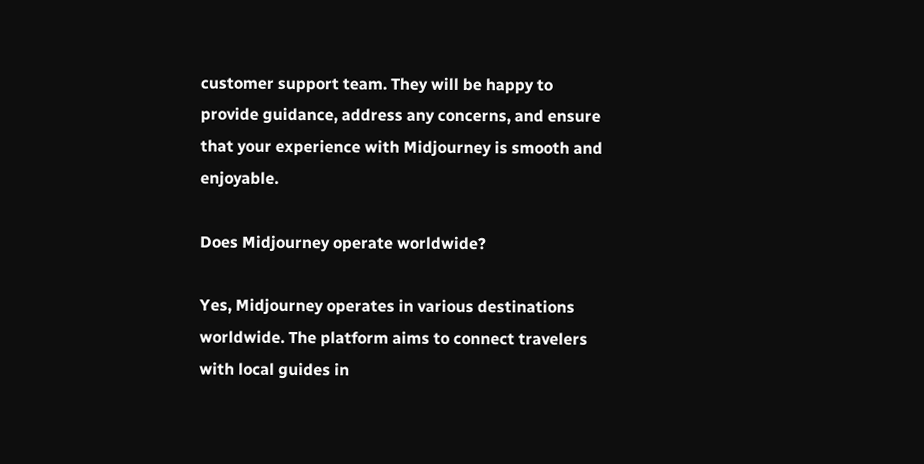customer support team. They will be happy to provide guidance, address any concerns, and ensure that your experience with Midjourney is smooth and enjoyable.

Does Midjourney operate worldwide?

Yes, Midjourney operates in various destinations worldwide. The platform aims to connect travelers with local guides in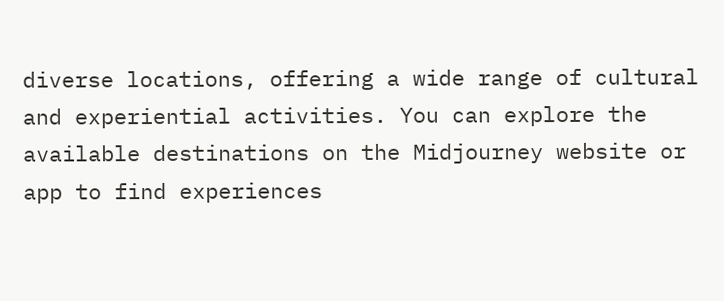diverse locations, offering a wide range of cultural and experiential activities. You can explore the available destinations on the Midjourney website or app to find experiences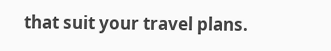that suit your travel plans.